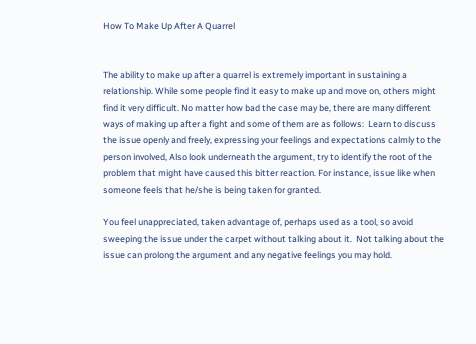How To Make Up After A Quarrel


The ability to make up after a quarrel is extremely important in sustaining a relationship. While some people find it easy to make up and move on, others might find it very difficult. No matter how bad the case may be, there are many different ways of making up after a fight and some of them are as follows:  Learn to discuss the issue openly and freely, expressing your feelings and expectations calmly to the person involved, Also look underneath the argument, try to identify the root of the problem that might have caused this bitter reaction. For instance, issue like when someone feels that he/she is being taken for granted.

You feel unappreciated, taken advantage of, perhaps used as a tool, so avoid sweeping the issue under the carpet without talking about it.  Not talking about the issue can prolong the argument and any negative feelings you may hold.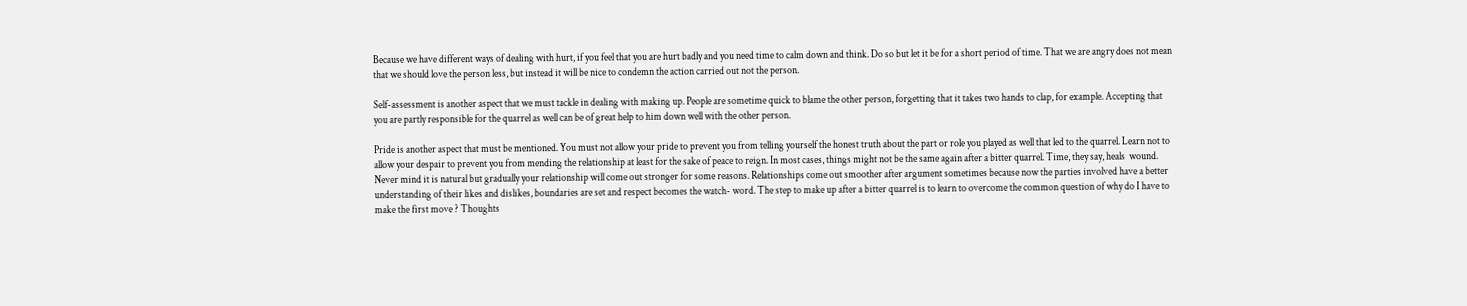Because we have different ways of dealing with hurt, if you feel that you are hurt badly and you need time to calm down and think. Do so but let it be for a short period of time. That we are angry does not mean that we should love the person less, but instead it will be nice to condemn the action carried out not the person.

Self-assessment is another aspect that we must tackle in dealing with making up. People are sometime quick to blame the other person, forgetting that it takes two hands to clap, for example. Accepting that you are partly responsible for the quarrel as well can be of great help to him down well with the other person.

Pride is another aspect that must be mentioned. You must not allow your pride to prevent you from telling yourself the honest truth about the part or role you played as well that led to the quarrel. Learn not to allow your despair to prevent you from mending the relationship at least for the sake of peace to reign. In most cases, things might not be the same again after a bitter quarrel. Time, they say, heals  wound. Never mind it is natural but gradually your relationship will come out stronger for some reasons. Relationships come out smoother after argument sometimes because now the parties involved have a better understanding of their likes and dislikes, boundaries are set and respect becomes the watch- word. The step to make up after a bitter quarrel is to learn to overcome the common question of why do I have to make the first move ? Thoughts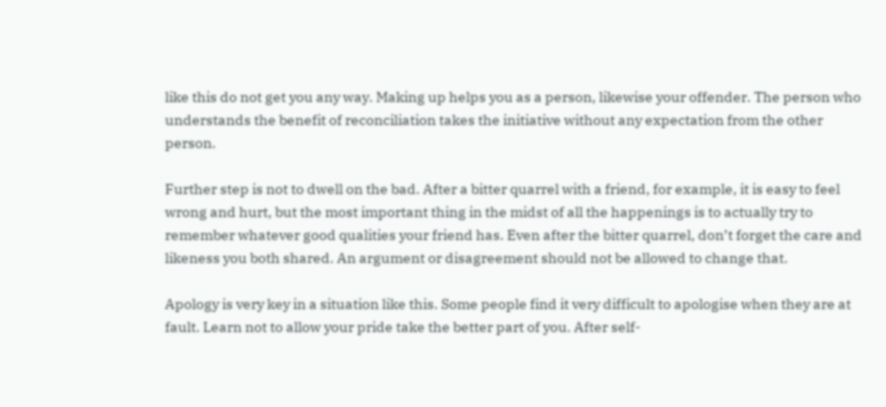like this do not get you any way. Making up helps you as a person, likewise your offender. The person who understands the benefit of reconciliation takes the initiative without any expectation from the other person.

Further step is not to dwell on the bad. After a bitter quarrel with a friend, for example, it is easy to feel wrong and hurt, but the most important thing in the midst of all the happenings is to actually try to remember whatever good qualities your friend has. Even after the bitter quarrel, don’t forget the care and likeness you both shared. An argument or disagreement should not be allowed to change that.

Apology is very key in a situation like this. Some people find it very difficult to apologise when they are at fault. Learn not to allow your pride take the better part of you. After self-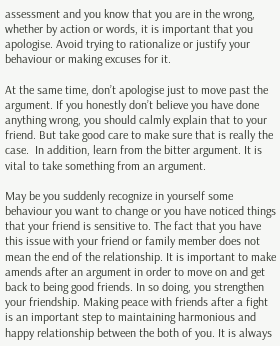assessment and you know that you are in the wrong, whether by action or words, it is important that you apologise. Avoid trying to rationalize or justify your behaviour or making excuses for it.

At the same time, don’t apologise just to move past the argument. If you honestly don’t believe you have done anything wrong, you should calmly explain that to your friend. But take good care to make sure that is really the case.  In addition, learn from the bitter argument. It is vital to take something from an argument.

May be you suddenly recognize in yourself some behaviour you want to change or you have noticed things that your friend is sensitive to. The fact that you have this issue with your friend or family member does not mean the end of the relationship. It is important to make amends after an argument in order to move on and get back to being good friends. In so doing, you strengthen your friendship. Making peace with friends after a fight is an important step to maintaining harmonious and happy relationship between the both of you. It is always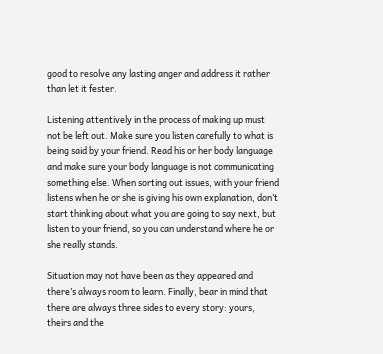good to resolve any lasting anger and address it rather than let it fester.

Listening attentively in the process of making up must not be left out. Make sure you listen carefully to what is being said by your friend. Read his or her body language and make sure your body language is not communicating something else. When sorting out issues, with your friend listens when he or she is giving his own explanation, don’t start thinking about what you are going to say next, but listen to your friend, so you can understand where he or she really stands.

Situation may not have been as they appeared and there’s always room to learn. Finally, bear in mind that there are always three sides to every story: yours, theirs and the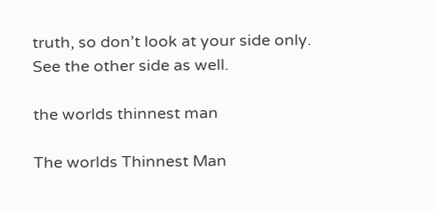truth, so don’t look at your side only. See the other side as well.

the worlds thinnest man

The worlds Thinnest Man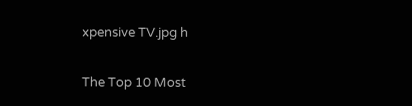xpensive TV.jpg h

The Top 10 Most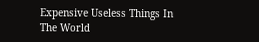Expensive Useless Things In The World